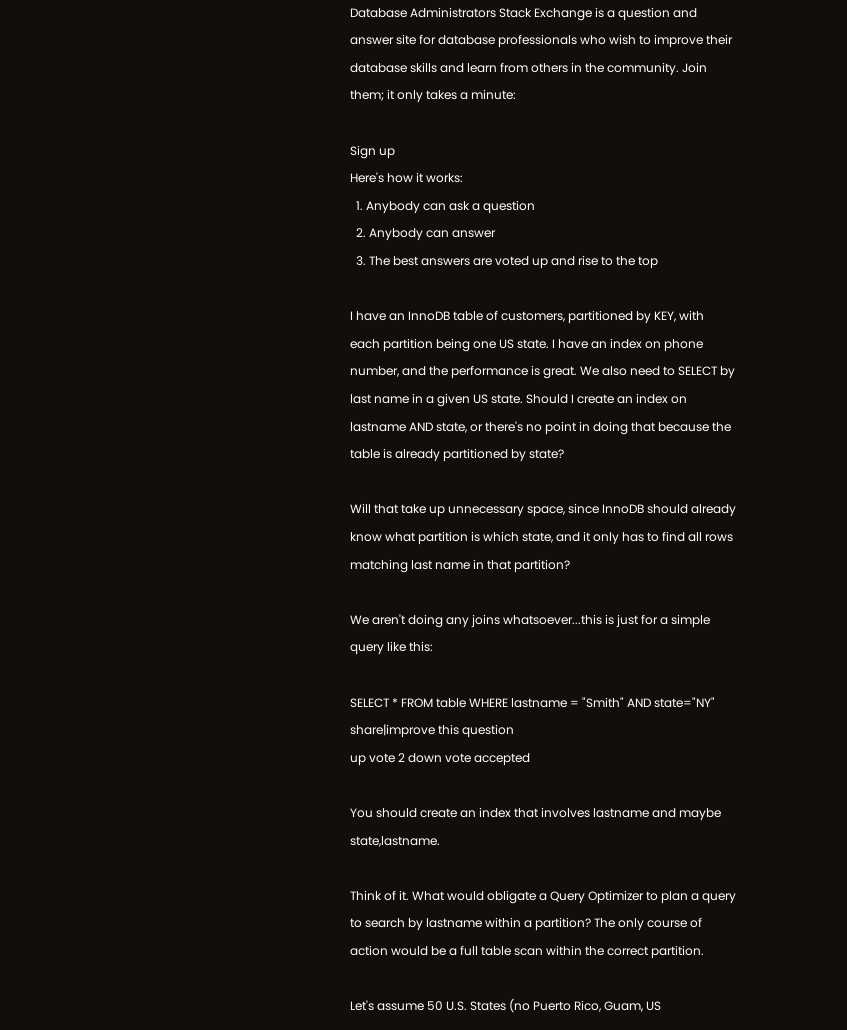Database Administrators Stack Exchange is a question and answer site for database professionals who wish to improve their database skills and learn from others in the community. Join them; it only takes a minute:

Sign up
Here's how it works:
  1. Anybody can ask a question
  2. Anybody can answer
  3. The best answers are voted up and rise to the top

I have an InnoDB table of customers, partitioned by KEY, with each partition being one US state. I have an index on phone number, and the performance is great. We also need to SELECT by last name in a given US state. Should I create an index on lastname AND state, or there's no point in doing that because the table is already partitioned by state?

Will that take up unnecessary space, since InnoDB should already know what partition is which state, and it only has to find all rows matching last name in that partition?

We aren't doing any joins whatsoever...this is just for a simple query like this:

SELECT * FROM table WHERE lastname = "Smith" AND state="NY"
share|improve this question
up vote 2 down vote accepted

You should create an index that involves lastname and maybe state,lastname.

Think of it. What would obligate a Query Optimizer to plan a query to search by lastname within a partition? The only course of action would be a full table scan within the correct partition.

Let's assume 50 U.S. States (no Puerto Rico, Guam, US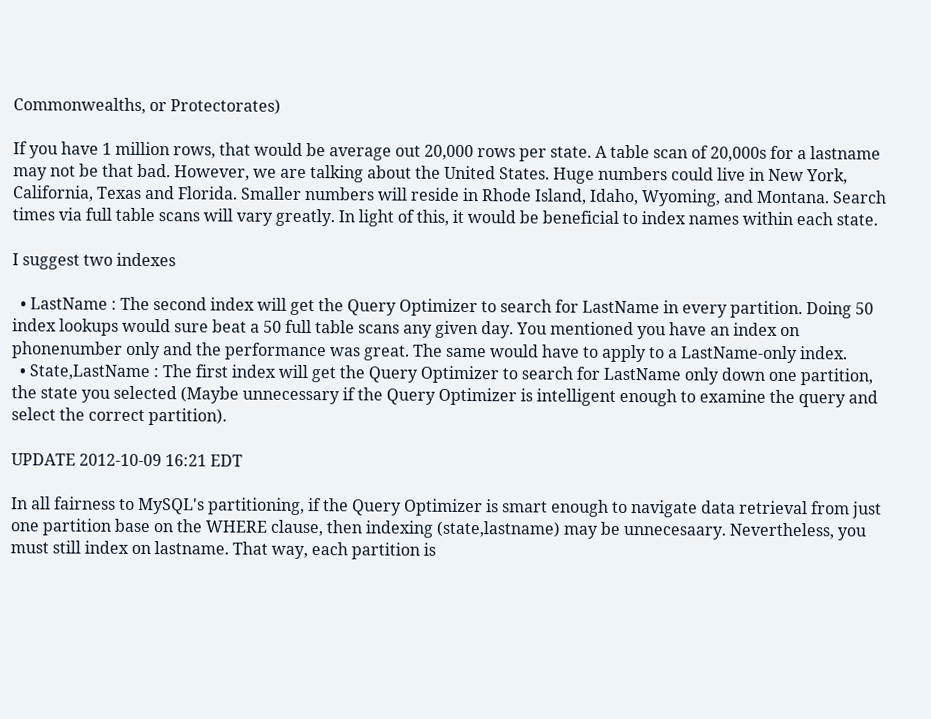Commonwealths, or Protectorates)

If you have 1 million rows, that would be average out 20,000 rows per state. A table scan of 20,000s for a lastname may not be that bad. However, we are talking about the United States. Huge numbers could live in New York, California, Texas and Florida. Smaller numbers will reside in Rhode Island, Idaho, Wyoming, and Montana. Search times via full table scans will vary greatly. In light of this, it would be beneficial to index names within each state.

I suggest two indexes

  • LastName : The second index will get the Query Optimizer to search for LastName in every partition. Doing 50 index lookups would sure beat a 50 full table scans any given day. You mentioned you have an index on phonenumber only and the performance was great. The same would have to apply to a LastName-only index.
  • State,LastName : The first index will get the Query Optimizer to search for LastName only down one partition, the state you selected (Maybe unnecessary if the Query Optimizer is intelligent enough to examine the query and select the correct partition).

UPDATE 2012-10-09 16:21 EDT

In all fairness to MySQL's partitioning, if the Query Optimizer is smart enough to navigate data retrieval from just one partition base on the WHERE clause, then indexing (state,lastname) may be unnecesaary. Nevertheless, you must still index on lastname. That way, each partition is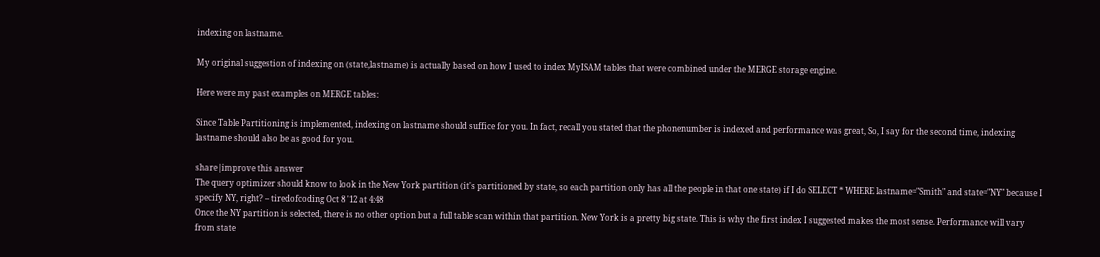indexing on lastname.

My original suggestion of indexing on (state,lastname) is actually based on how I used to index MyISAM tables that were combined under the MERGE storage engine.

Here were my past examples on MERGE tables:

Since Table Partitioning is implemented, indexing on lastname should suffice for you. In fact, recall you stated that the phonenumber is indexed and performance was great, So, I say for the second time, indexing lastname should also be as good for you.

share|improve this answer
The query optimizer should know to look in the New York partition (it's partitioned by state, so each partition only has all the people in that one state) if I do SELECT * WHERE lastname="Smith" and state="NY" because I specify NY, right? – tiredofcoding Oct 8 '12 at 4:48
Once the NY partition is selected, there is no other option but a full table scan within that partition. New York is a pretty big state. This is why the first index I suggested makes the most sense. Performance will vary from state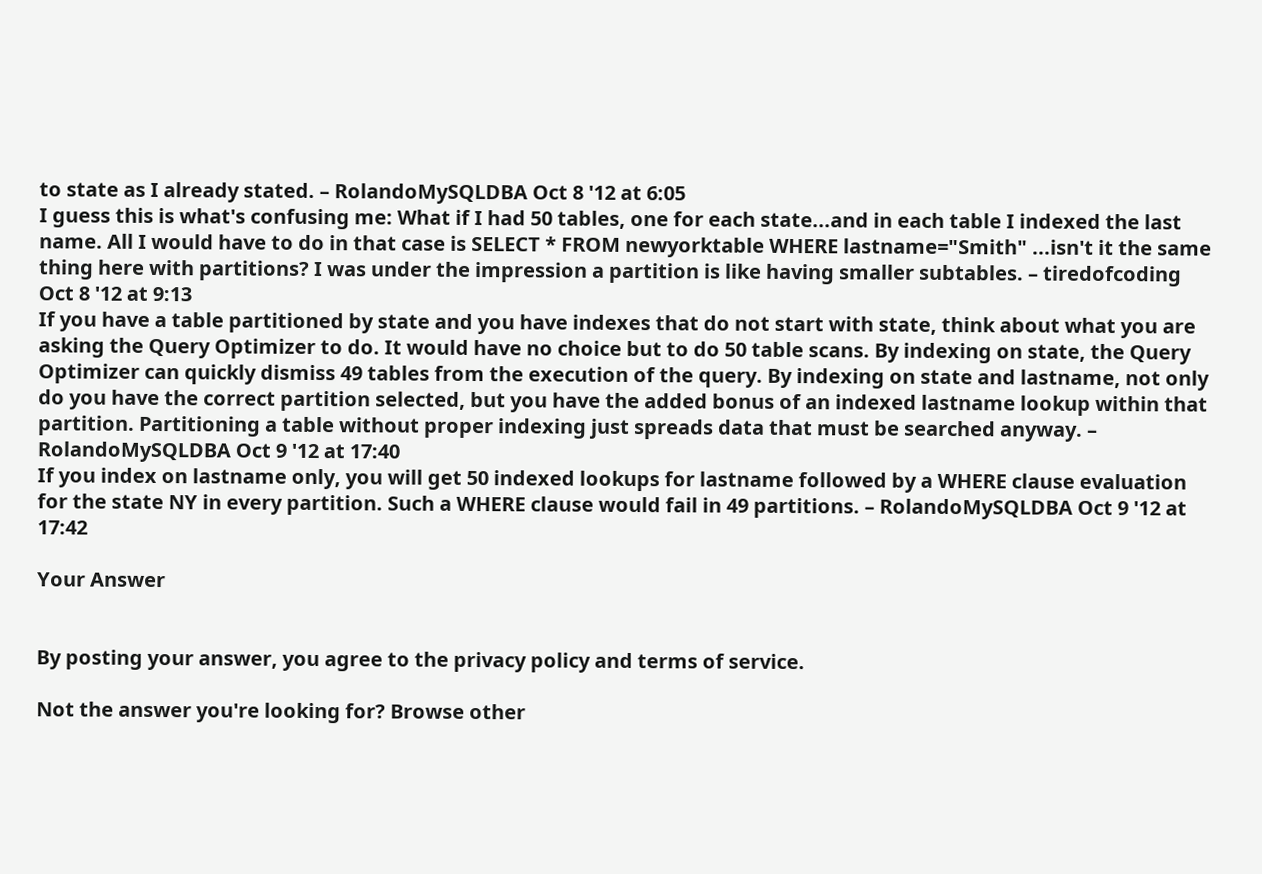to state as I already stated. – RolandoMySQLDBA Oct 8 '12 at 6:05
I guess this is what's confusing me: What if I had 50 tables, one for each state...and in each table I indexed the last name. All I would have to do in that case is SELECT * FROM newyorktable WHERE lastname="Smith" ...isn't it the same thing here with partitions? I was under the impression a partition is like having smaller subtables. – tiredofcoding Oct 8 '12 at 9:13
If you have a table partitioned by state and you have indexes that do not start with state, think about what you are asking the Query Optimizer to do. It would have no choice but to do 50 table scans. By indexing on state, the Query Optimizer can quickly dismiss 49 tables from the execution of the query. By indexing on state and lastname, not only do you have the correct partition selected, but you have the added bonus of an indexed lastname lookup within that partition. Partitioning a table without proper indexing just spreads data that must be searched anyway. – RolandoMySQLDBA Oct 9 '12 at 17:40
If you index on lastname only, you will get 50 indexed lookups for lastname followed by a WHERE clause evaluation for the state NY in every partition. Such a WHERE clause would fail in 49 partitions. – RolandoMySQLDBA Oct 9 '12 at 17:42

Your Answer


By posting your answer, you agree to the privacy policy and terms of service.

Not the answer you're looking for? Browse other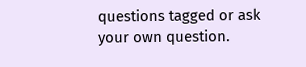questions tagged or ask your own question.